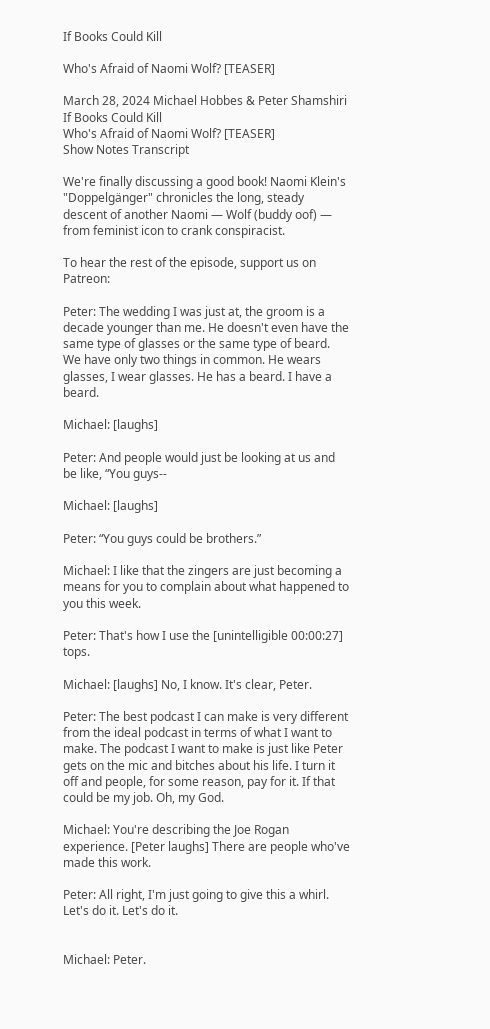If Books Could Kill

Who's Afraid of Naomi Wolf? [TEASER]

March 28, 2024 Michael Hobbes & Peter Shamshiri
If Books Could Kill
Who's Afraid of Naomi Wolf? [TEASER]
Show Notes Transcript

We're finally discussing a good book! Naomi Klein's "Doppelgänger" chronicles the long, steady descent of another Naomi — Wolf (buddy oof) — from feminist icon to crank conspiracist.

To hear the rest of the episode, support us on Patreon:

Peter: The wedding I was just at, the groom is a decade younger than me. He doesn't even have the same type of glasses or the same type of beard. We have only two things in common. He wears glasses, I wear glasses. He has a beard. I have a beard.

Michael: [laughs]

Peter: And people would just be looking at us and be like, “You guys--

Michael: [laughs]

Peter: “You guys could be brothers.”

Michael: I like that the zingers are just becoming a means for you to complain about what happened to you this week.

Peter: That's how I use the [unintelligible 00:00:27] tops.

Michael: [laughs] No, I know. It's clear, Peter.

Peter: The best podcast I can make is very different from the ideal podcast in terms of what I want to make. The podcast I want to make is just like Peter gets on the mic and bitches about his life. I turn it off and people, for some reason, pay for it. If that could be my job. Oh, my God.

Michael: You're describing the Joe Rogan experience. [Peter laughs] There are people who've made this work.

Peter: All right, I'm just going to give this a whirl. Let's do it. Let's do it.


Michael: Peter.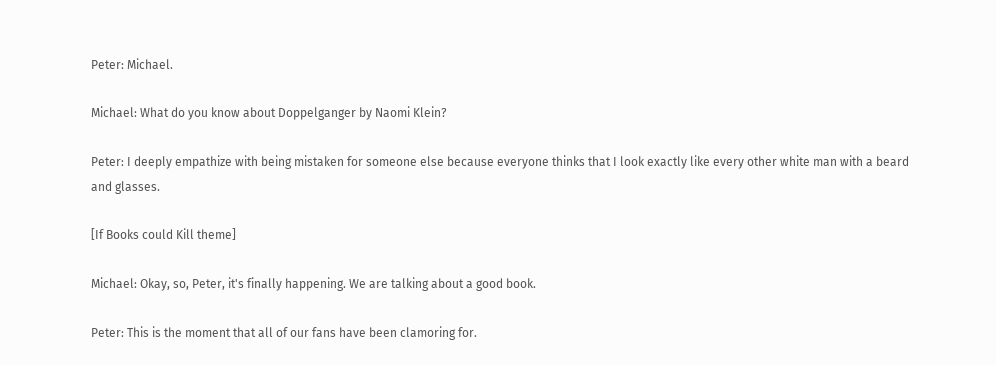Peter: Michael.

Michael: What do you know about Doppelganger by Naomi Klein?

Peter: I deeply empathize with being mistaken for someone else because everyone thinks that I look exactly like every other white man with a beard and glasses.

[If Books could Kill theme]

Michael: Okay, so, Peter, it's finally happening. We are talking about a good book.

Peter: This is the moment that all of our fans have been clamoring for.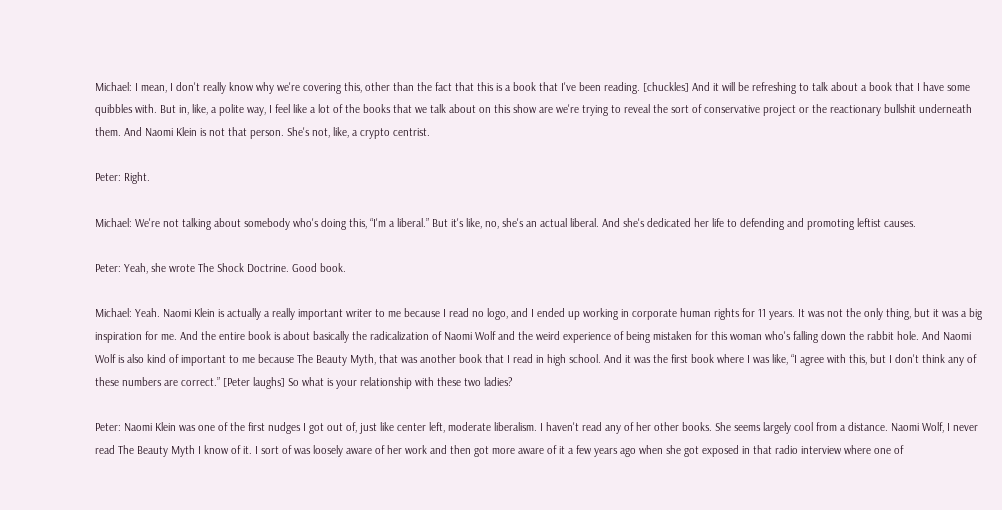Michael: I mean, I don't really know why we're covering this, other than the fact that this is a book that I've been reading. [chuckles] And it will be refreshing to talk about a book that I have some quibbles with. But in, like, a polite way, I feel like a lot of the books that we talk about on this show are we're trying to reveal the sort of conservative project or the reactionary bullshit underneath them. And Naomi Klein is not that person. She's not, like, a crypto centrist.

Peter: Right.

Michael: We're not talking about somebody who's doing this, “I'm a liberal.” But it's like, no, she's an actual liberal. And she's dedicated her life to defending and promoting leftist causes.

Peter: Yeah, she wrote The Shock Doctrine. Good book.

Michael: Yeah. Naomi Klein is actually a really important writer to me because I read no logo, and I ended up working in corporate human rights for 11 years. It was not the only thing, but it was a big inspiration for me. And the entire book is about basically the radicalization of Naomi Wolf and the weird experience of being mistaken for this woman who's falling down the rabbit hole. And Naomi Wolf is also kind of important to me because The Beauty Myth, that was another book that I read in high school. And it was the first book where I was like, “I agree with this, but I don't think any of these numbers are correct.” [Peter laughs] So what is your relationship with these two ladies?

Peter: Naomi Klein was one of the first nudges I got out of, just like center left, moderate liberalism. I haven't read any of her other books. She seems largely cool from a distance. Naomi Wolf, I never read The Beauty Myth I know of it. I sort of was loosely aware of her work and then got more aware of it a few years ago when she got exposed in that radio interview where one of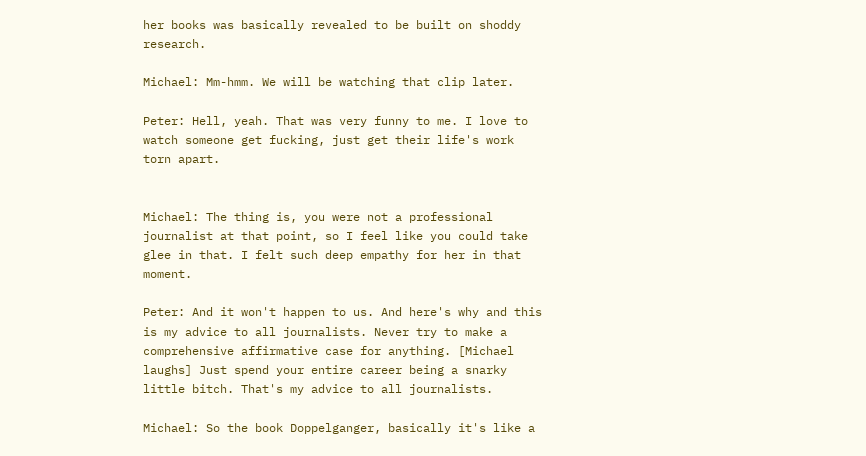her books was basically revealed to be built on shoddy research.

Michael: Mm-hmm. We will be watching that clip later.

Peter: Hell, yeah. That was very funny to me. I love to watch someone get fucking, just get their life's work torn apart.


Michael: The thing is, you were not a professional journalist at that point, so I feel like you could take glee in that. I felt such deep empathy for her in that moment.

Peter: And it won't happen to us. And here's why and this is my advice to all journalists. Never try to make a comprehensive affirmative case for anything. [Michael laughs] Just spend your entire career being a snarky little bitch. That's my advice to all journalists.

Michael: So the book Doppelganger, basically it's like a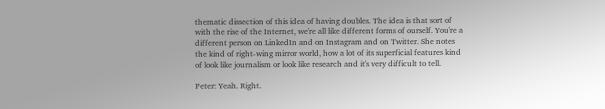thematic dissection of this idea of having doubles. The idea is that sort of with the rise of the Internet, we're all like different forms of ourself. You're a different person on LinkedIn and on Instagram and on Twitter. She notes the kind of right-wing mirror world, how a lot of its superficial features kind of look like journalism or look like research and it's very difficult to tell.

Peter: Yeah. Right.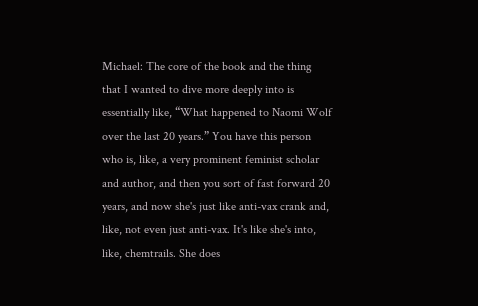Michael: The core of the book and the thing that I wanted to dive more deeply into is essentially like, “What happened to Naomi Wolf over the last 20 years.” You have this person who is, like, a very prominent feminist scholar and author, and then you sort of fast forward 20 years, and now she's just like anti-vax crank and, like, not even just anti-vax. It's like she's into, like, chemtrails. She does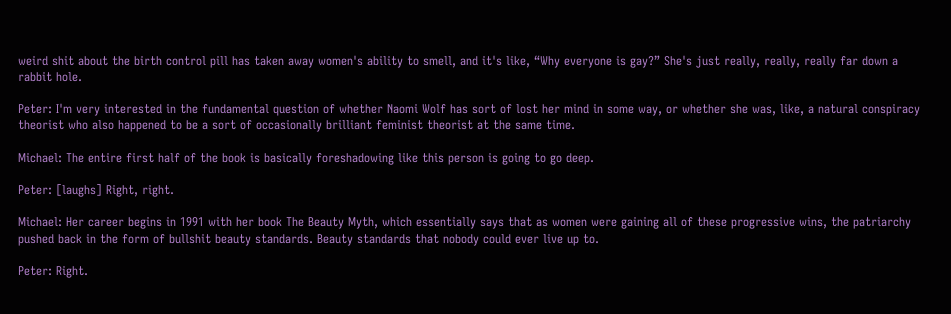weird shit about the birth control pill has taken away women's ability to smell, and it's like, “Why everyone is gay?” She's just really, really, really far down a rabbit hole.

Peter: I'm very interested in the fundamental question of whether Naomi Wolf has sort of lost her mind in some way, or whether she was, like, a natural conspiracy theorist who also happened to be a sort of occasionally brilliant feminist theorist at the same time.

Michael: The entire first half of the book is basically foreshadowing like this person is going to go deep.

Peter: [laughs] Right, right.

Michael: Her career begins in 1991 with her book The Beauty Myth, which essentially says that as women were gaining all of these progressive wins, the patriarchy pushed back in the form of bullshit beauty standards. Beauty standards that nobody could ever live up to.

Peter: Right.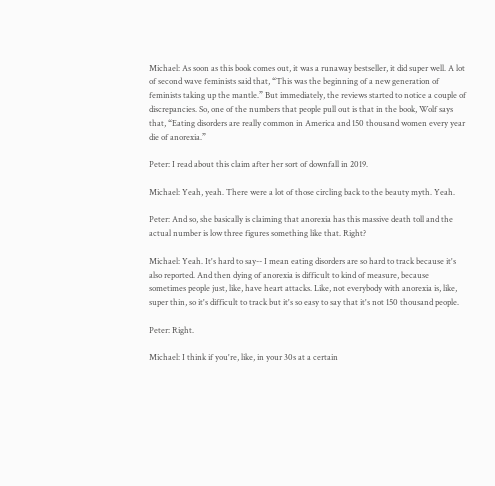Michael: As soon as this book comes out, it was a runaway bestseller, it did super well. A lot of second wave feminists said that, “This was the beginning of a new generation of feminists taking up the mantle.” But immediately, the reviews started to notice a couple of discrepancies. So, one of the numbers that people pull out is that in the book, Wolf says that, “Eating disorders are really common in America and 150 thousand women every year die of anorexia.”

Peter: I read about this claim after her sort of downfall in 2019.

Michael: Yeah, yeah. There were a lot of those circling back to the beauty myth. Yeah.

Peter: And so, she basically is claiming that anorexia has this massive death toll and the actual number is low three figures something like that. Right?

Michael: Yeah. It's hard to say-- I mean eating disorders are so hard to track because it's also reported. And then dying of anorexia is difficult to kind of measure, because sometimes people just, like, have heart attacks. Like, not everybody with anorexia is, like, super thin, so it's difficult to track but it's so easy to say that it's not 150 thousand people.

Peter: Right.

Michael: I think if you're, like, in your 30s at a certain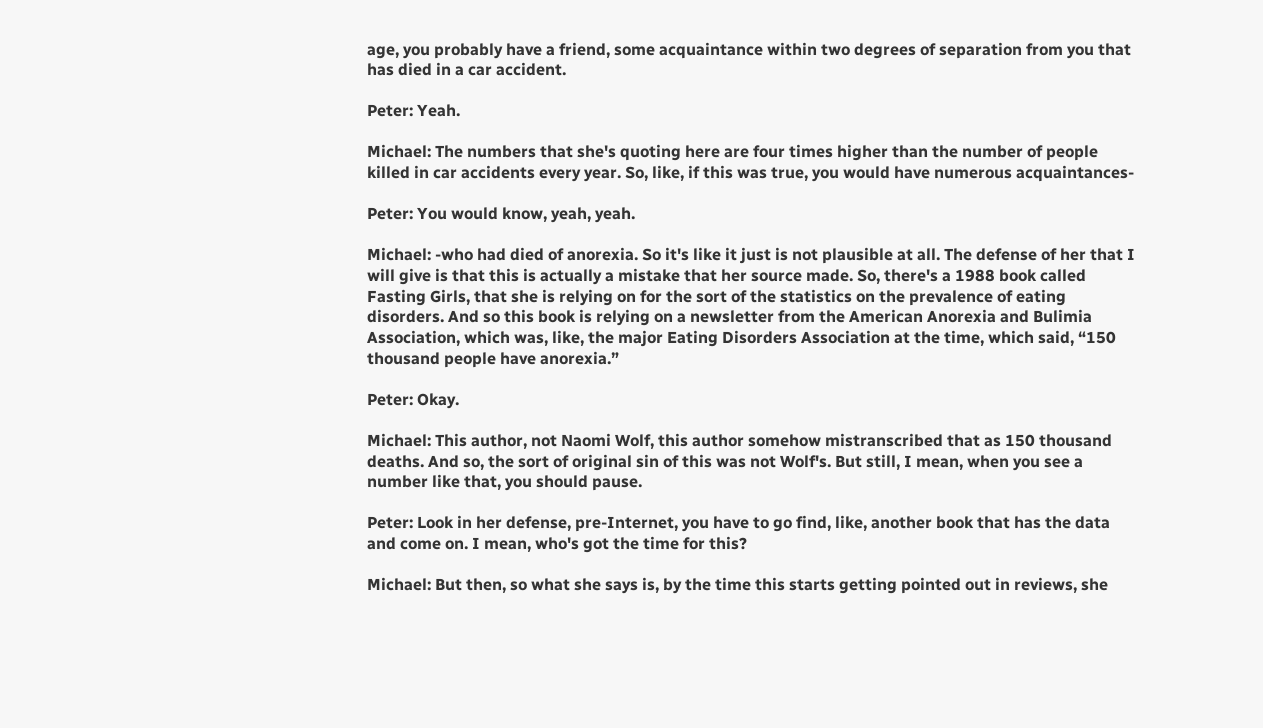age, you probably have a friend, some acquaintance within two degrees of separation from you that has died in a car accident.

Peter: Yeah.

Michael: The numbers that she's quoting here are four times higher than the number of people killed in car accidents every year. So, like, if this was true, you would have numerous acquaintances-

Peter: You would know, yeah, yeah.

Michael: -who had died of anorexia. So it's like it just is not plausible at all. The defense of her that I will give is that this is actually a mistake that her source made. So, there's a 1988 book called Fasting Girls, that she is relying on for the sort of the statistics on the prevalence of eating disorders. And so this book is relying on a newsletter from the American Anorexia and Bulimia Association, which was, like, the major Eating Disorders Association at the time, which said, “150 thousand people have anorexia.”

Peter: Okay.

Michael: This author, not Naomi Wolf, this author somehow mistranscribed that as 150 thousand deaths. And so, the sort of original sin of this was not Wolf's. But still, I mean, when you see a number like that, you should pause.

Peter: Look in her defense, pre-Internet, you have to go find, like, another book that has the data and come on. I mean, who's got the time for this?

Michael: But then, so what she says is, by the time this starts getting pointed out in reviews, she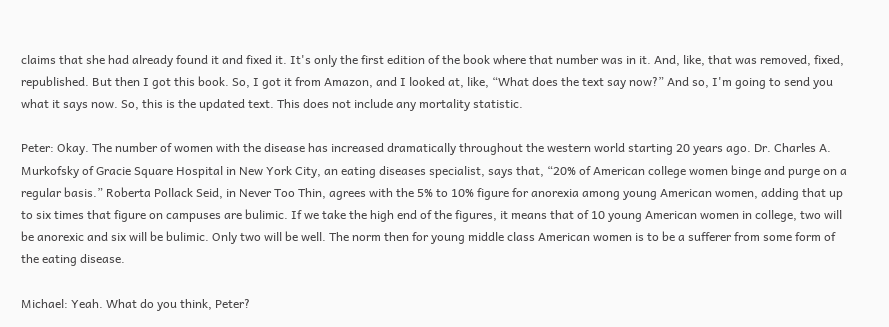claims that she had already found it and fixed it. It's only the first edition of the book where that number was in it. And, like, that was removed, fixed, republished. But then I got this book. So, I got it from Amazon, and I looked at, like, “What does the text say now?” And so, I'm going to send you what it says now. So, this is the updated text. This does not include any mortality statistic.

Peter: Okay. The number of women with the disease has increased dramatically throughout the western world starting 20 years ago. Dr. Charles A. Murkofsky of Gracie Square Hospital in New York City, an eating diseases specialist, says that, “20% of American college women binge and purge on a regular basis.” Roberta Pollack Seid, in Never Too Thin, agrees with the 5% to 10% figure for anorexia among young American women, adding that up to six times that figure on campuses are bulimic. If we take the high end of the figures, it means that of 10 young American women in college, two will be anorexic and six will be bulimic. Only two will be well. The norm then for young middle class American women is to be a sufferer from some form of the eating disease.

Michael: Yeah. What do you think, Peter?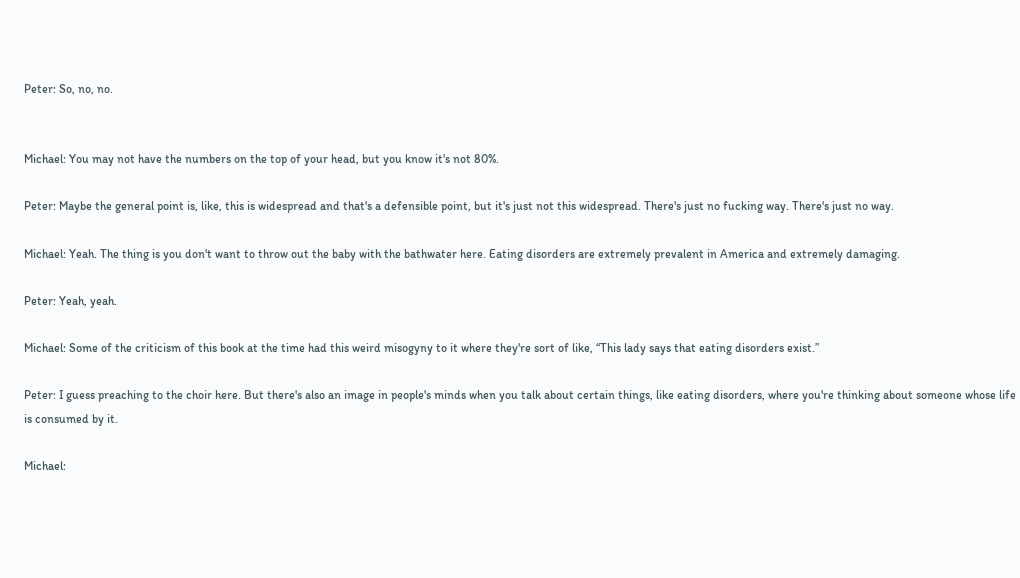Peter: So, no, no.


Michael: You may not have the numbers on the top of your head, but you know it's not 80%.

Peter: Maybe the general point is, like, this is widespread and that's a defensible point, but it's just not this widespread. There's just no fucking way. There's just no way.

Michael: Yeah. The thing is you don't want to throw out the baby with the bathwater here. Eating disorders are extremely prevalent in America and extremely damaging.

Peter: Yeah, yeah.

Michael: Some of the criticism of this book at the time had this weird misogyny to it where they're sort of like, “This lady says that eating disorders exist.”

Peter: I guess preaching to the choir here. But there's also an image in people's minds when you talk about certain things, like eating disorders, where you're thinking about someone whose life is consumed by it.

Michael: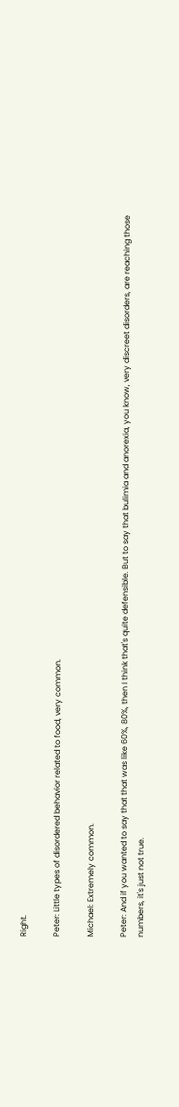Right.

Peter: Little types of disordered behavior related to food, very common.

Michael: Extremely common.

Peter: And if you wanted to say that that was like 60%, 80%, then I think that's quite defensible. But to say that bulimia and anorexia, you know, very discreet disorders, are reaching those numbers, it's just not true.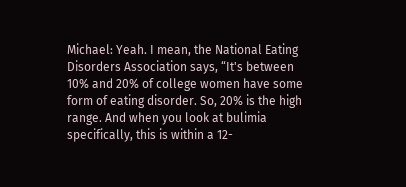Michael: Yeah. I mean, the National Eating Disorders Association says, “It's between 10% and 20% of college women have some form of eating disorder. So, 20% is the high range. And when you look at bulimia specifically, this is within a 12-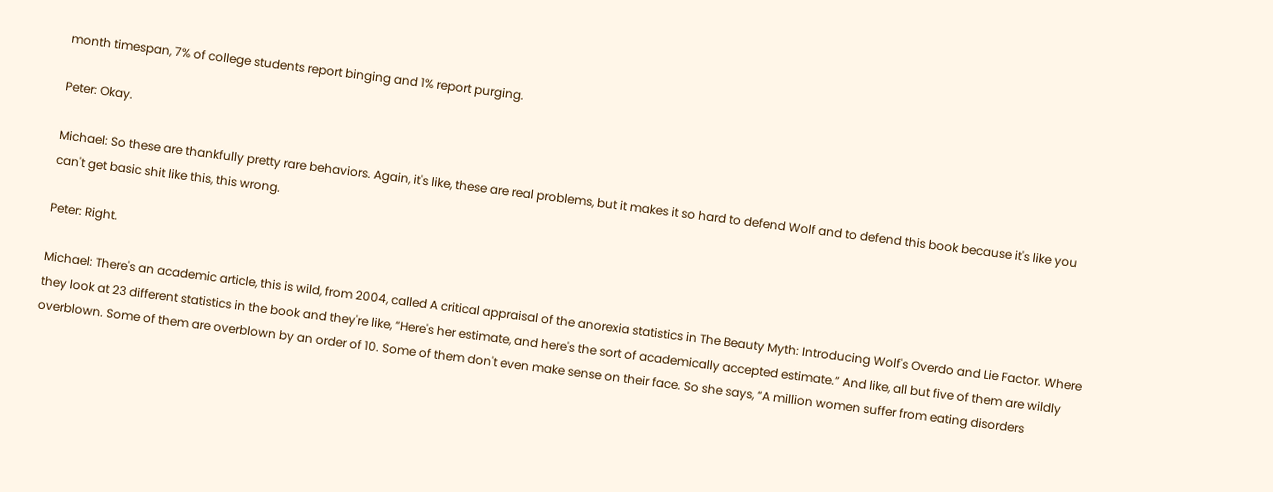month timespan, 7% of college students report binging and 1% report purging.

Peter: Okay.

Michael: So these are thankfully pretty rare behaviors. Again, it's like, these are real problems, but it makes it so hard to defend Wolf and to defend this book because it's like you can't get basic shit like this, this wrong.

Peter: Right.

Michael: There's an academic article, this is wild, from 2004, called A critical appraisal of the anorexia statistics in The Beauty Myth: Introducing Wolf's Overdo and Lie Factor. Where they look at 23 different statistics in the book and they're like, “Here's her estimate, and here's the sort of academically accepted estimate.” And like, all but five of them are wildly overblown. Some of them are overblown by an order of 10. Some of them don't even make sense on their face. So she says, “A million women suffer from eating disorders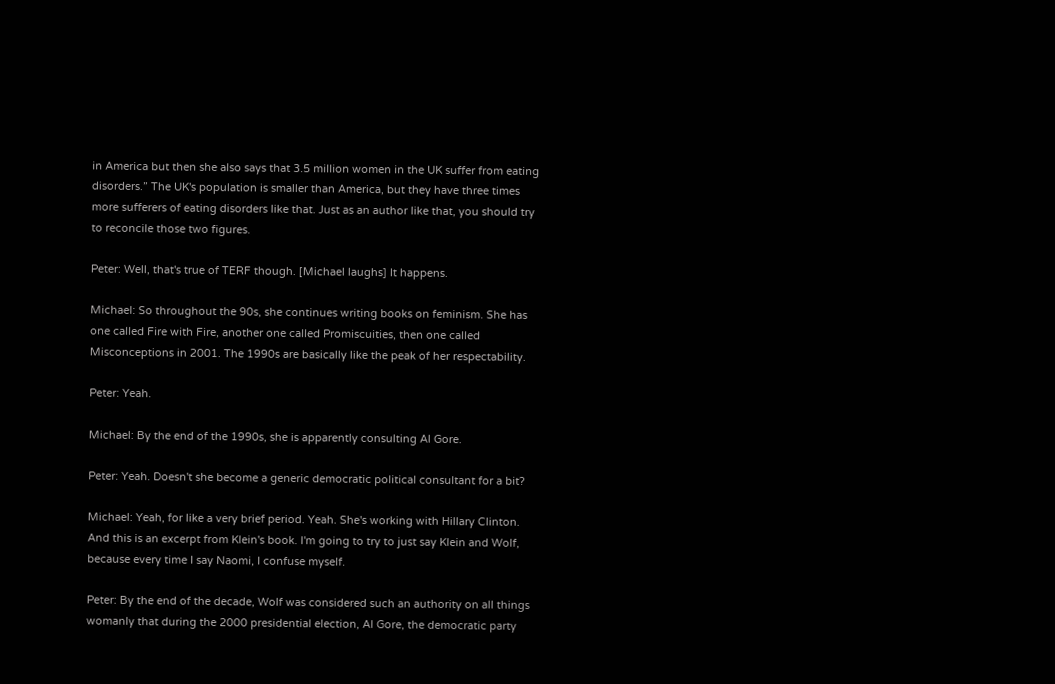in America but then she also says that 3.5 million women in the UK suffer from eating disorders.” The UK's population is smaller than America, but they have three times more sufferers of eating disorders like that. Just as an author like that, you should try to reconcile those two figures.

Peter: Well, that's true of TERF though. [Michael laughs] It happens.

Michael: So throughout the 90s, she continues writing books on feminism. She has one called Fire with Fire, another one called Promiscuities, then one called Misconceptions in 2001. The 1990s are basically like the peak of her respectability.

Peter: Yeah.

Michael: By the end of the 1990s, she is apparently consulting Al Gore.

Peter: Yeah. Doesn't she become a generic democratic political consultant for a bit?

Michael: Yeah, for like a very brief period. Yeah. She's working with Hillary Clinton. And this is an excerpt from Klein's book. I'm going to try to just say Klein and Wolf, because every time I say Naomi, I confuse myself.

Peter: By the end of the decade, Wolf was considered such an authority on all things womanly that during the 2000 presidential election, Al Gore, the democratic party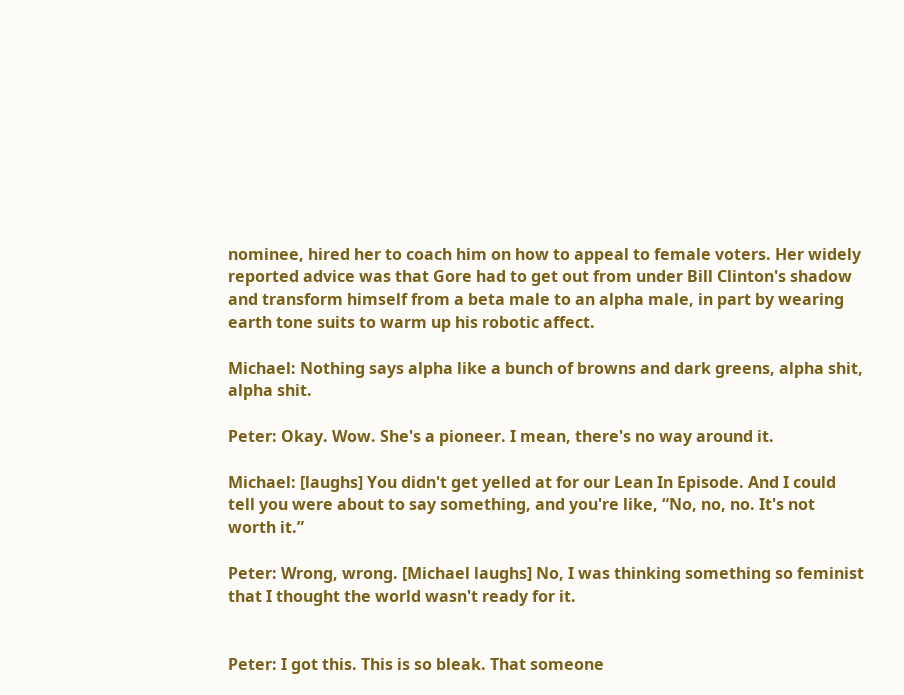nominee, hired her to coach him on how to appeal to female voters. Her widely reported advice was that Gore had to get out from under Bill Clinton's shadow and transform himself from a beta male to an alpha male, in part by wearing earth tone suits to warm up his robotic affect.

Michael: Nothing says alpha like a bunch of browns and dark greens, alpha shit, alpha shit.

Peter: Okay. Wow. She's a pioneer. I mean, there's no way around it.

Michael: [laughs] You didn't get yelled at for our Lean In Episode. And I could tell you were about to say something, and you're like, “No, no, no. It's not worth it.”

Peter: Wrong, wrong. [Michael laughs] No, I was thinking something so feminist that I thought the world wasn't ready for it.


Peter: I got this. This is so bleak. That someone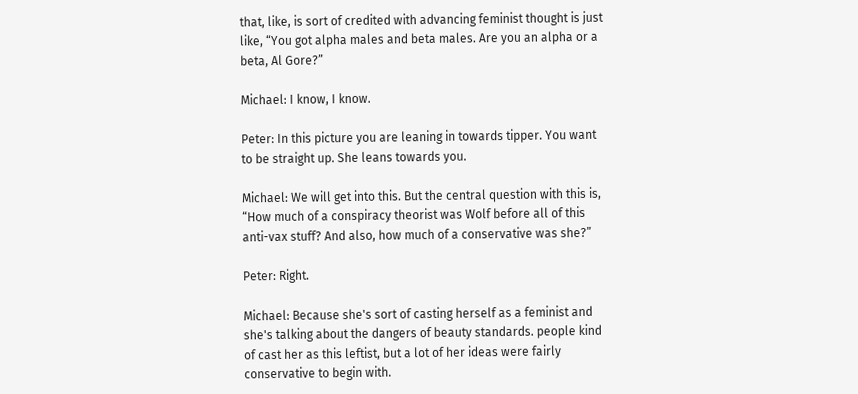that, like, is sort of credited with advancing feminist thought is just like, “You got alpha males and beta males. Are you an alpha or a beta, Al Gore?”

Michael: I know, I know.

Peter: In this picture you are leaning in towards tipper. You want to be straight up. She leans towards you.

Michael: We will get into this. But the central question with this is, “How much of a conspiracy theorist was Wolf before all of this anti-vax stuff? And also, how much of a conservative was she?”

Peter: Right.

Michael: Because she's sort of casting herself as a feminist and she's talking about the dangers of beauty standards. people kind of cast her as this leftist, but a lot of her ideas were fairly conservative to begin with.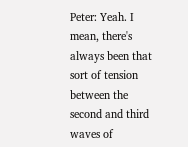Peter: Yeah. I mean, there's always been that sort of tension between the second and third waves of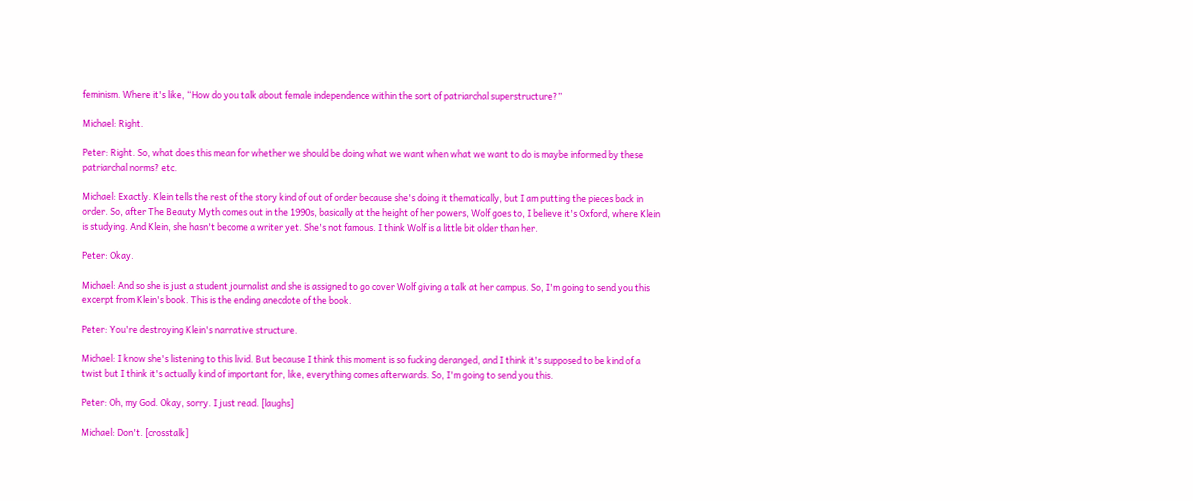feminism. Where it's like, “How do you talk about female independence within the sort of patriarchal superstructure?”

Michael: Right.

Peter: Right. So, what does this mean for whether we should be doing what we want when what we want to do is maybe informed by these patriarchal norms? etc.

Michael: Exactly. Klein tells the rest of the story kind of out of order because she's doing it thematically, but I am putting the pieces back in order. So, after The Beauty Myth comes out in the 1990s, basically at the height of her powers, Wolf goes to, I believe it's Oxford, where Klein is studying. And Klein, she hasn't become a writer yet. She's not famous. I think Wolf is a little bit older than her.

Peter: Okay.

Michael: And so she is just a student journalist and she is assigned to go cover Wolf giving a talk at her campus. So, I'm going to send you this excerpt from Klein's book. This is the ending anecdote of the book.

Peter: You're destroying Klein's narrative structure.

Michael: I know she's listening to this livid. But because I think this moment is so fucking deranged, and I think it's supposed to be kind of a twist but I think it's actually kind of important for, like, everything comes afterwards. So, I'm going to send you this.

Peter: Oh, my God. Okay, sorry. I just read. [laughs]

Michael: Don't. [crosstalk]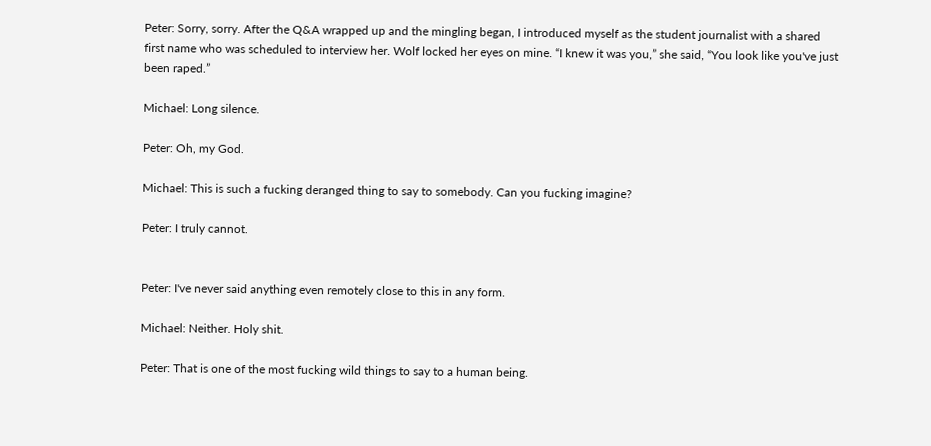Peter: Sorry, sorry. After the Q&A wrapped up and the mingling began, I introduced myself as the student journalist with a shared first name who was scheduled to interview her. Wolf locked her eyes on mine. “I knew it was you,” she said, “You look like you've just been raped.”

Michael: Long silence.

Peter: Oh, my God.

Michael: This is such a fucking deranged thing to say to somebody. Can you fucking imagine?

Peter: I truly cannot.


Peter: I've never said anything even remotely close to this in any form.

Michael: Neither. Holy shit.

Peter: That is one of the most fucking wild things to say to a human being.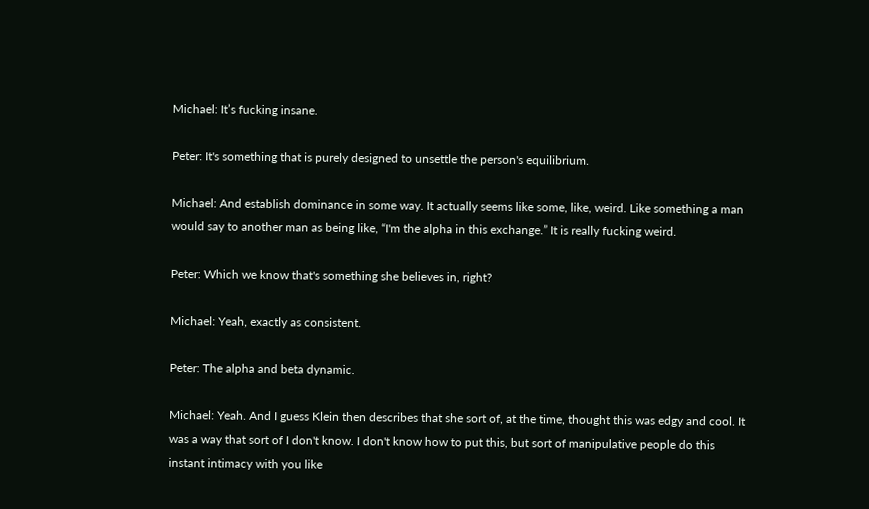Michael: It’s fucking insane.

Peter: It's something that is purely designed to unsettle the person's equilibrium.

Michael: And establish dominance in some way. It actually seems like some, like, weird. Like something a man would say to another man as being like, “I'm the alpha in this exchange.” It is really fucking weird.

Peter: Which we know that's something she believes in, right?

Michael: Yeah, exactly as consistent.

Peter: The alpha and beta dynamic.

Michael: Yeah. And I guess Klein then describes that she sort of, at the time, thought this was edgy and cool. It was a way that sort of I don't know. I don't know how to put this, but sort of manipulative people do this instant intimacy with you like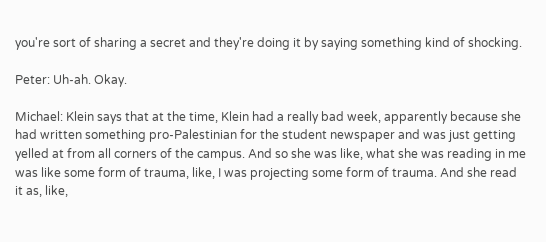you're sort of sharing a secret and they're doing it by saying something kind of shocking.

Peter: Uh-ah. Okay.

Michael: Klein says that at the time, Klein had a really bad week, apparently because she had written something pro-Palestinian for the student newspaper and was just getting yelled at from all corners of the campus. And so she was like, what she was reading in me was like some form of trauma, like, I was projecting some form of trauma. And she read it as, like,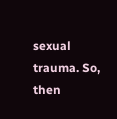sexual trauma. So, then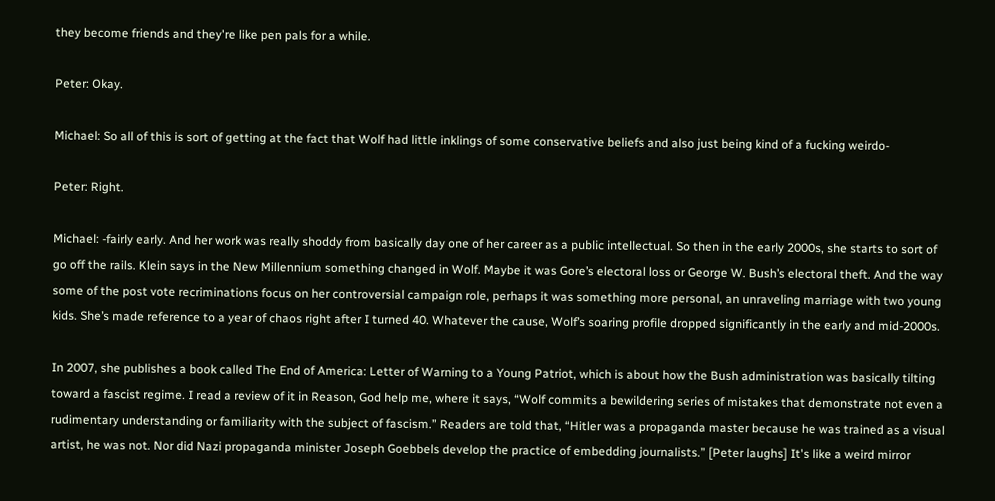they become friends and they're like pen pals for a while.

Peter: Okay.

Michael: So all of this is sort of getting at the fact that Wolf had little inklings of some conservative beliefs and also just being kind of a fucking weirdo-

Peter: Right.

Michael: -fairly early. And her work was really shoddy from basically day one of her career as a public intellectual. So then in the early 2000s, she starts to sort of go off the rails. Klein says in the New Millennium something changed in Wolf. Maybe it was Gore’s electoral loss or George W. Bush’s electoral theft. And the way some of the post vote recriminations focus on her controversial campaign role, perhaps it was something more personal, an unraveling marriage with two young kids. She’s made reference to a year of chaos right after I turned 40. Whatever the cause, Wolf’s soaring profile dropped significantly in the early and mid-2000s.

In 2007, she publishes a book called The End of America: Letter of Warning to a Young Patriot, which is about how the Bush administration was basically tilting toward a fascist regime. I read a review of it in Reason, God help me, where it says, “Wolf commits a bewildering series of mistakes that demonstrate not even a rudimentary understanding or familiarity with the subject of fascism.” Readers are told that, “Hitler was a propaganda master because he was trained as a visual artist, he was not. Nor did Nazi propaganda minister Joseph Goebbels develop the practice of embedding journalists.” [Peter laughs] It's like a weird mirror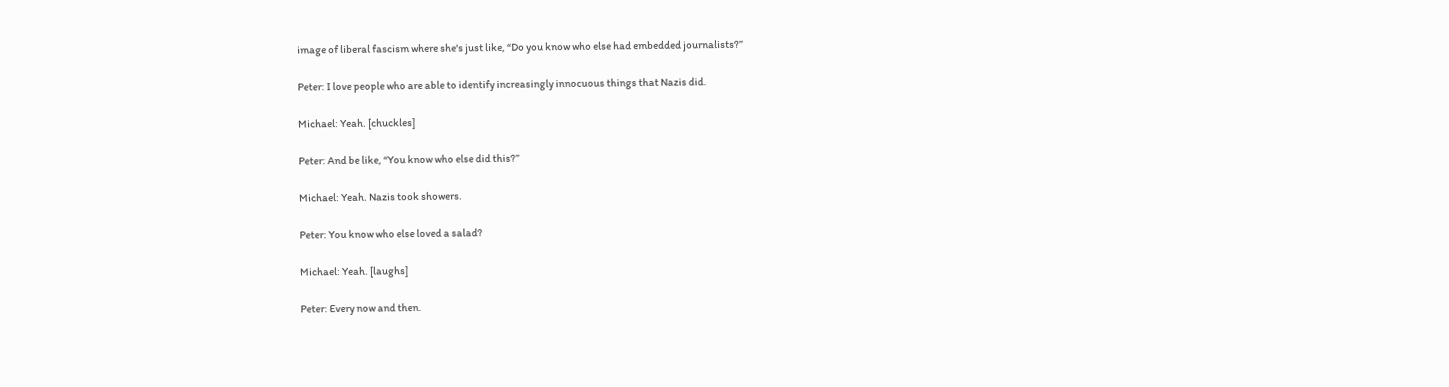image of liberal fascism where she's just like, “Do you know who else had embedded journalists?”

Peter: I love people who are able to identify increasingly innocuous things that Nazis did.

Michael: Yeah. [chuckles]

Peter: And be like, “You know who else did this?”

Michael: Yeah. Nazis took showers.

Peter: You know who else loved a salad?

Michael: Yeah. [laughs]

Peter: Every now and then.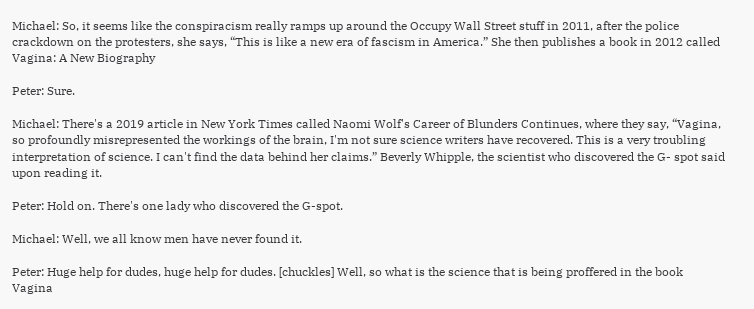Michael: So, it seems like the conspiracism really ramps up around the Occupy Wall Street stuff in 2011, after the police crackdown on the protesters, she says, “This is like a new era of fascism in America.” She then publishes a book in 2012 called Vagina: A New Biography

Peter: Sure.

Michael: There's a 2019 article in New York Times called Naomi Wolf's Career of Blunders Continues, where they say, “Vagina, so profoundly misrepresented the workings of the brain, I'm not sure science writers have recovered. This is a very troubling interpretation of science. I can't find the data behind her claims.” Beverly Whipple, the scientist who discovered the G- spot said upon reading it.

Peter: Hold on. There's one lady who discovered the G-spot.

Michael: Well, we all know men have never found it.

Peter: Huge help for dudes, huge help for dudes. [chuckles] Well, so what is the science that is being proffered in the book Vagina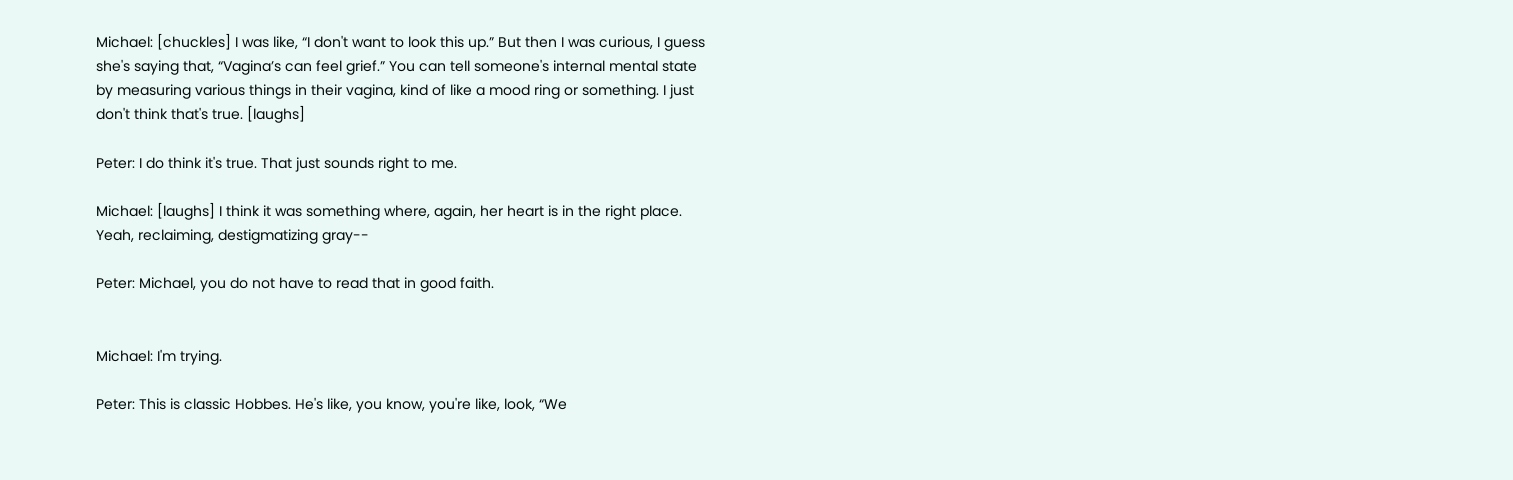Michael: [chuckles] I was like, “I don't want to look this up.” But then I was curious, I guess she's saying that, “Vagina’s can feel grief.” You can tell someone's internal mental state by measuring various things in their vagina, kind of like a mood ring or something. I just don't think that's true. [laughs]

Peter: I do think it's true. That just sounds right to me.

Michael: [laughs] I think it was something where, again, her heart is in the right place. Yeah, reclaiming, destigmatizing gray--

Peter: Michael, you do not have to read that in good faith.


Michael: I'm trying.

Peter: This is classic Hobbes. He's like, you know, you're like, look, “We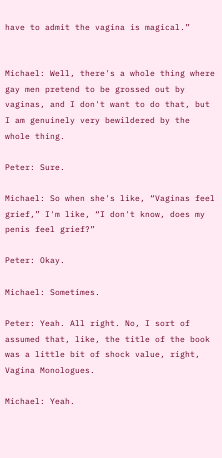have to admit the vagina is magical.”


Michael: Well, there's a whole thing where gay men pretend to be grossed out by vaginas, and I don't want to do that, but I am genuinely very bewildered by the whole thing.

Peter: Sure.

Michael: So when she's like, “Vaginas feel grief,” I'm like, “I don't know, does my penis feel grief?”

Peter: Okay.

Michael: Sometimes.

Peter: Yeah. All right. No, I sort of assumed that, like, the title of the book was a little bit of shock value, right, Vagina Monologues.

Michael: Yeah.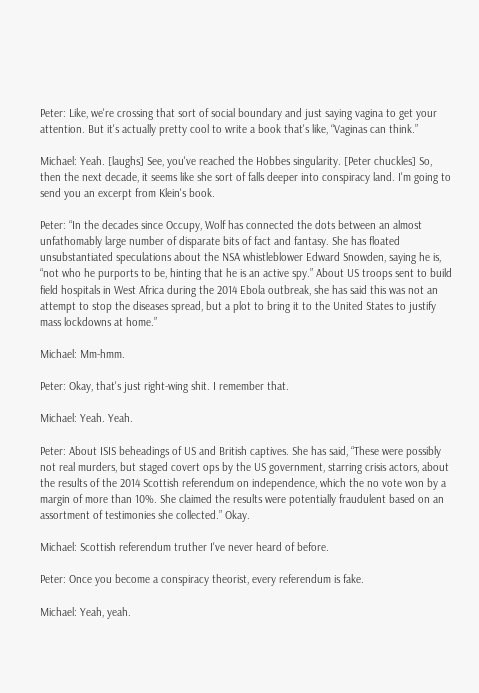Peter: Like, we're crossing that sort of social boundary and just saying vagina to get your attention. But it's actually pretty cool to write a book that's like, “Vaginas can think.”

Michael: Yeah. [laughs] See, you've reached the Hobbes singularity. [Peter chuckles] So, then the next decade, it seems like she sort of falls deeper into conspiracy land. I'm going to send you an excerpt from Klein's book.

Peter: “In the decades since Occupy, Wolf has connected the dots between an almost unfathomably large number of disparate bits of fact and fantasy. She has floated unsubstantiated speculations about the NSA whistleblower Edward Snowden, saying he is, “not who he purports to be, hinting that he is an active spy.” About US troops sent to build field hospitals in West Africa during the 2014 Ebola outbreak, she has said this was not an attempt to stop the diseases spread, but a plot to bring it to the United States to justify mass lockdowns at home.”

Michael: Mm-hmm.

Peter: Okay, that's just right-wing shit. I remember that.

Michael: Yeah. Yeah.

Peter: About ISIS beheadings of US and British captives. She has said, “These were possibly not real murders, but staged covert ops by the US government, starring crisis actors, about the results of the 2014 Scottish referendum on independence, which the no vote won by a margin of more than 10%. She claimed the results were potentially fraudulent based on an assortment of testimonies she collected.” Okay.

Michael: Scottish referendum truther I've never heard of before.

Peter: Once you become a conspiracy theorist, every referendum is fake.

Michael: Yeah, yeah.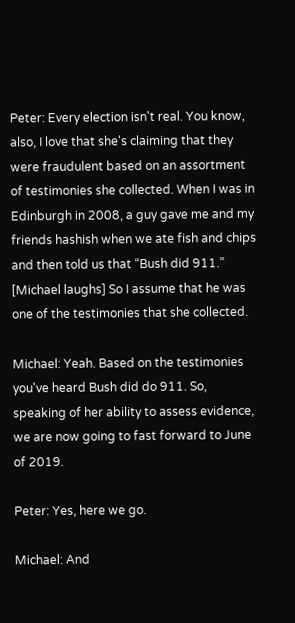Peter: Every election isn't real. You know, also, I love that she's claiming that they were fraudulent based on an assortment of testimonies she collected. When I was in Edinburgh in 2008, a guy gave me and my friends hashish when we ate fish and chips and then told us that “Bush did 911.” [Michael laughs] So I assume that he was one of the testimonies that she collected.

Michael: Yeah. Based on the testimonies you've heard Bush did do 911. So, speaking of her ability to assess evidence, we are now going to fast forward to June of 2019.

Peter: Yes, here we go.

Michael: And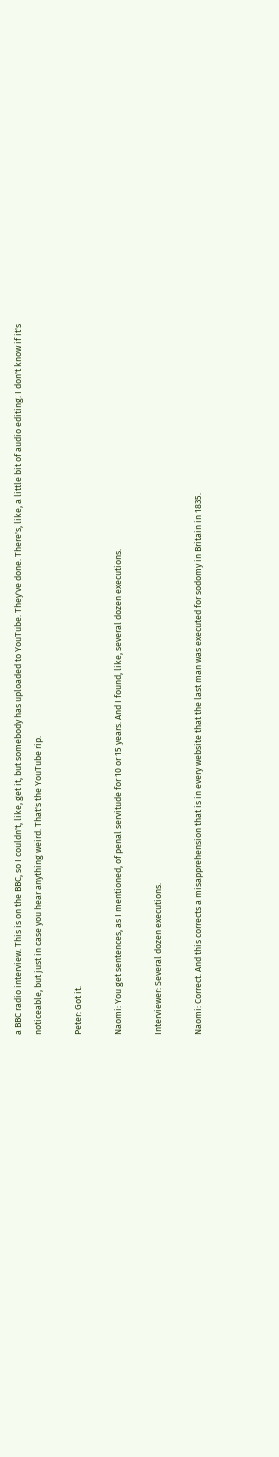a BBC radio interview. This is on the BBC, so I couldn't, like, get it, but somebody has uploaded to YouTube. They've done. There's, like, a little bit of audio editing. I don't know if it's noticeable, but just in case you hear anything weird. That's the YouTube rip.

Peter: Got it.

Naomi: You get sentences, as I mentioned, of penal servitude for 10 or 15 years. And I found, like, several dozen executions.

Interviewer: Several dozen executions.

Naomi: Correct. And this corrects a misapprehension that is in every website that the last man was executed for sodomy in Britain in 1835.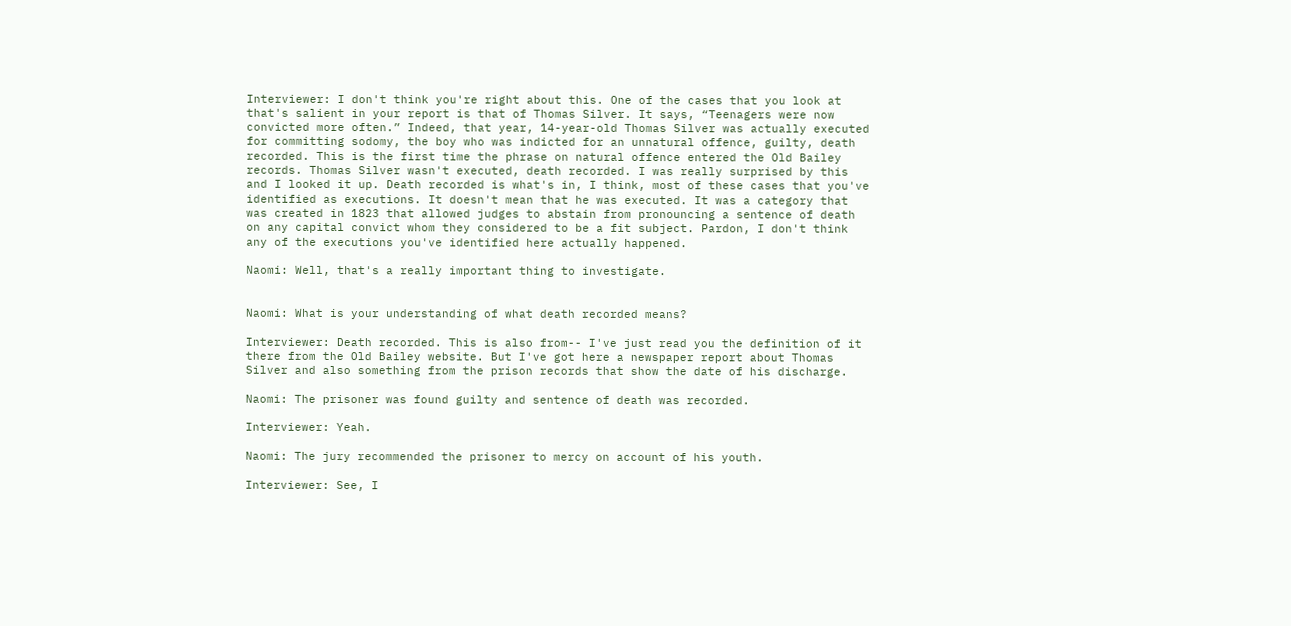Interviewer: I don't think you're right about this. One of the cases that you look at that's salient in your report is that of Thomas Silver. It says, “Teenagers were now convicted more often.” Indeed, that year, 14-year-old Thomas Silver was actually executed for committing sodomy, the boy who was indicted for an unnatural offence, guilty, death recorded. This is the first time the phrase on natural offence entered the Old Bailey records. Thomas Silver wasn't executed, death recorded. I was really surprised by this and I looked it up. Death recorded is what's in, I think, most of these cases that you've identified as executions. It doesn't mean that he was executed. It was a category that was created in 1823 that allowed judges to abstain from pronouncing a sentence of death on any capital convict whom they considered to be a fit subject. Pardon, I don't think any of the executions you've identified here actually happened.

Naomi: Well, that's a really important thing to investigate.


Naomi: What is your understanding of what death recorded means?

Interviewer: Death recorded. This is also from-- I've just read you the definition of it there from the Old Bailey website. But I've got here a newspaper report about Thomas Silver and also something from the prison records that show the date of his discharge.

Naomi: The prisoner was found guilty and sentence of death was recorded.

Interviewer: Yeah.

Naomi: The jury recommended the prisoner to mercy on account of his youth.

Interviewer: See, I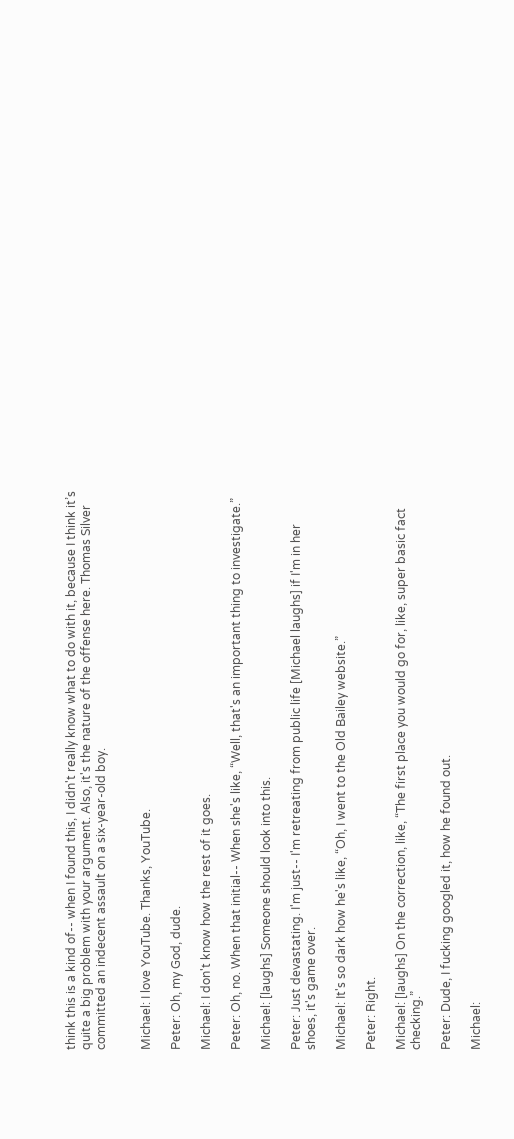think this is a kind of-- when I found this, I didn't really know what to do with it, because I think it’s quite a big problem with your argument. Also, it's the nature of the offense here. Thomas Silver committed an indecent assault on a six-year-old boy.


Michael: I love YouTube. Thanks, YouTube.

Peter: Oh, my God, dude.

Michael: I don't know how the rest of it goes.

Peter: Oh, no. When that initial-- When she's like, “Well, that's an important thing to investigate.”

Michael: [laughs] Someone should look into this.

Peter: Just devastating. I'm just-- I'm retreating from public life [Michael laughs] if I'm in her shoes, it's game over.

Michael: It's so dark how he's like, “Oh, I went to the Old Bailey website.”

Peter: Right.

Michael: [laughs] On the correction, like, “The first place you would go for, like, super basic fact checking.”

Peter: Dude, I fucking googled it, how he found out.

Michael: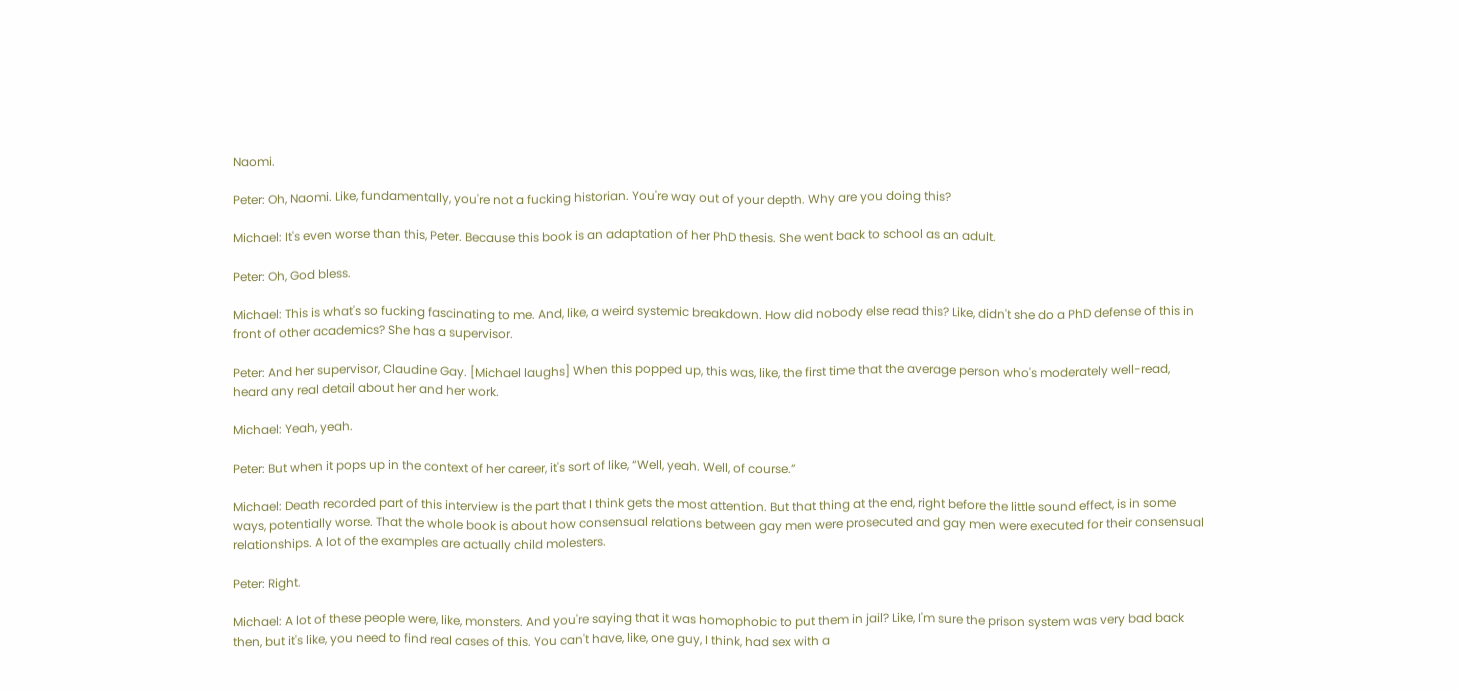Naomi.

Peter: Oh, Naomi. Like, fundamentally, you're not a fucking historian. You're way out of your depth. Why are you doing this?

Michael: It's even worse than this, Peter. Because this book is an adaptation of her PhD thesis. She went back to school as an adult.

Peter: Oh, God bless.

Michael: This is what's so fucking fascinating to me. And, like, a weird systemic breakdown. How did nobody else read this? Like, didn't she do a PhD defense of this in front of other academics? She has a supervisor.

Peter: And her supervisor, Claudine Gay. [Michael laughs] When this popped up, this was, like, the first time that the average person who's moderately well-read, heard any real detail about her and her work.

Michael: Yeah, yeah.

Peter: But when it pops up in the context of her career, it's sort of like, “Well, yeah. Well, of course.”

Michael: Death recorded part of this interview is the part that I think gets the most attention. But that thing at the end, right before the little sound effect, is in some ways, potentially worse. That the whole book is about how consensual relations between gay men were prosecuted and gay men were executed for their consensual relationships. A lot of the examples are actually child molesters.

Peter: Right.

Michael: A lot of these people were, like, monsters. And you're saying that it was homophobic to put them in jail? Like, I'm sure the prison system was very bad back then, but it's like, you need to find real cases of this. You can't have, like, one guy, I think, had sex with a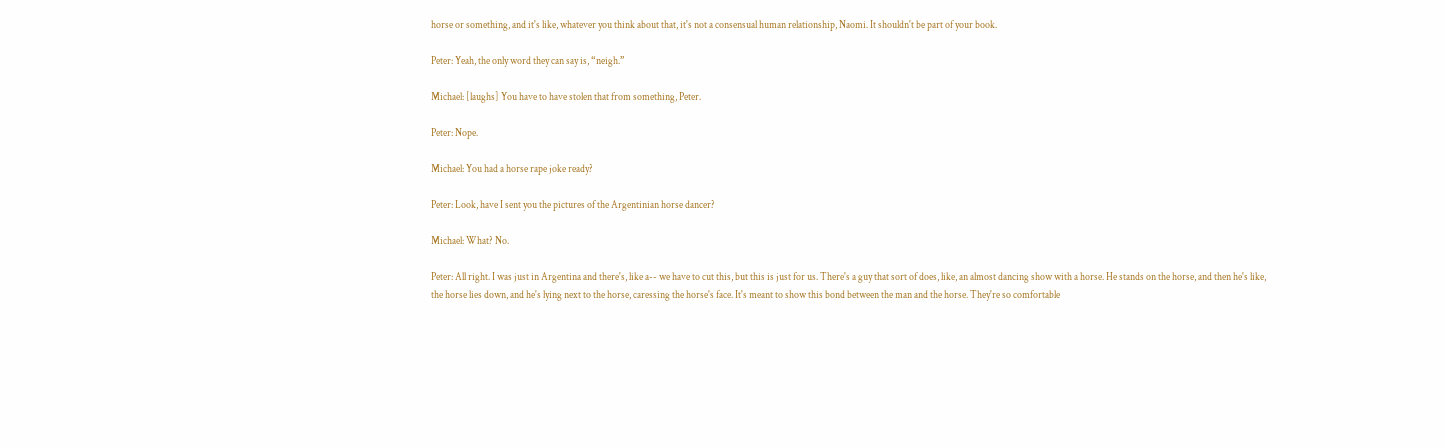horse or something, and it's like, whatever you think about that, it's not a consensual human relationship, Naomi. It shouldn't be part of your book.

Peter: Yeah, the only word they can say is, “neigh.”

Michael: [laughs] You have to have stolen that from something, Peter.

Peter: Nope.

Michael: You had a horse rape joke ready?

Peter: Look, have I sent you the pictures of the Argentinian horse dancer?

Michael: What? No.

Peter: All right. I was just in Argentina and there's, like a-- we have to cut this, but this is just for us. There's a guy that sort of does, like, an almost dancing show with a horse. He stands on the horse, and then he's like, the horse lies down, and he's lying next to the horse, caressing the horse's face. It's meant to show this bond between the man and the horse. They're so comfortable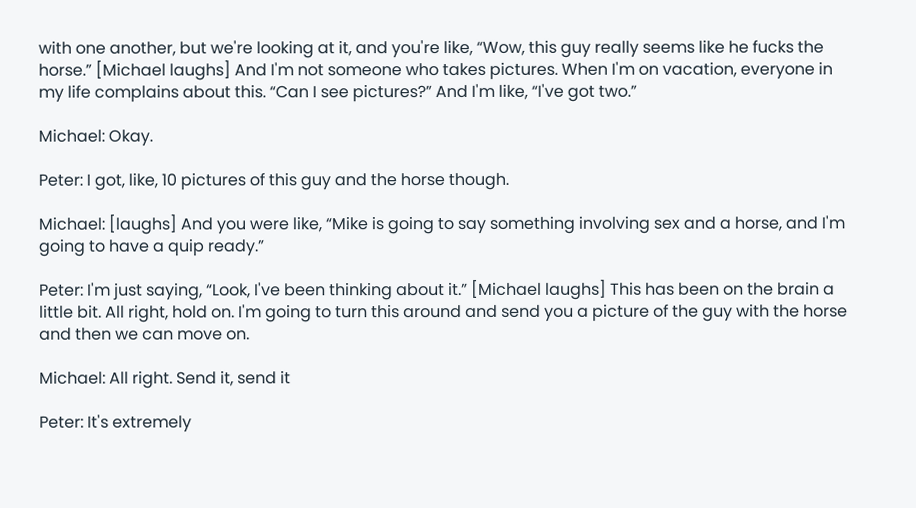with one another, but we're looking at it, and you're like, “Wow, this guy really seems like he fucks the horse.” [Michael laughs] And I'm not someone who takes pictures. When I'm on vacation, everyone in my life complains about this. “Can I see pictures?” And I'm like, “I've got two.”

Michael: Okay.

Peter: I got, like, 10 pictures of this guy and the horse though.

Michael: [laughs] And you were like, “Mike is going to say something involving sex and a horse, and I'm going to have a quip ready.”

Peter: I'm just saying, “Look, I've been thinking about it.” [Michael laughs] This has been on the brain a little bit. All right, hold on. I'm going to turn this around and send you a picture of the guy with the horse and then we can move on.

Michael: All right. Send it, send it

Peter: It's extremely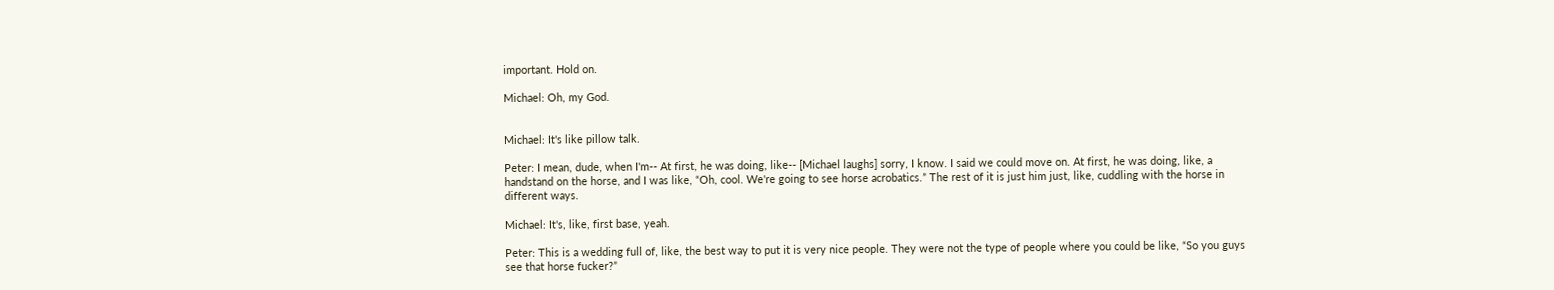important. Hold on.

Michael: Oh, my God.


Michael: It's like pillow talk.

Peter: I mean, dude, when I'm-- At first, he was doing, like-- [Michael laughs] sorry, I know. I said we could move on. At first, he was doing, like, a handstand on the horse, and I was like, “Oh, cool. We're going to see horse acrobatics.” The rest of it is just him just, like, cuddling with the horse in different ways.

Michael: It's, like, first base, yeah.

Peter: This is a wedding full of, like, the best way to put it is very nice people. They were not the type of people where you could be like, “So you guys see that horse fucker?”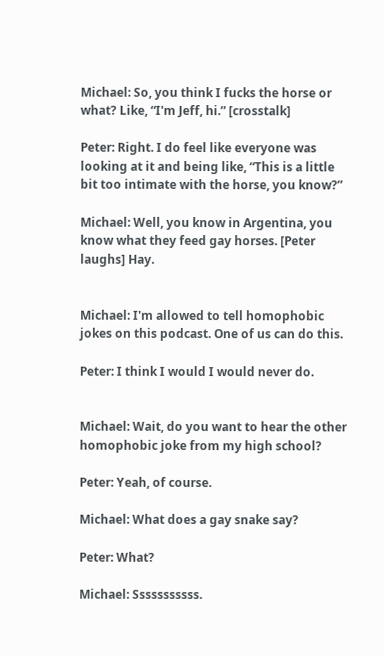Michael: So, you think I fucks the horse or what? Like, “I'm Jeff, hi.” [crosstalk]

Peter: Right. I do feel like everyone was looking at it and being like, “This is a little bit too intimate with the horse, you know?”

Michael: Well, you know in Argentina, you know what they feed gay horses. [Peter laughs] Hay.


Michael: I'm allowed to tell homophobic jokes on this podcast. One of us can do this.

Peter: I think I would I would never do.


Michael: Wait, do you want to hear the other homophobic joke from my high school?

Peter: Yeah, of course.

Michael: What does a gay snake say?

Peter: What?

Michael: Sssssssssss.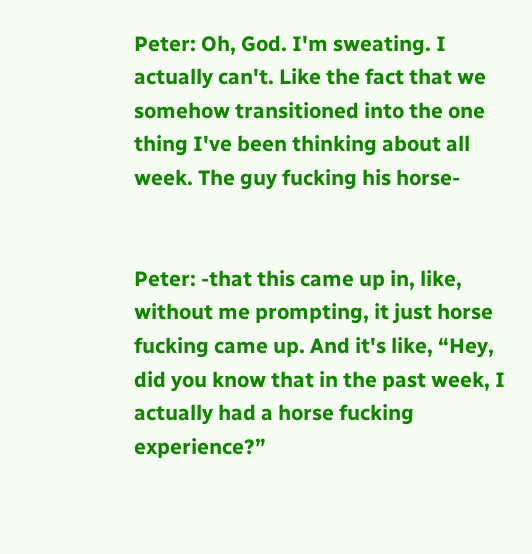Peter: Oh, God. I'm sweating. I actually can't. Like the fact that we somehow transitioned into the one thing I've been thinking about all week. The guy fucking his horse-


Peter: -that this came up in, like, without me prompting, it just horse fucking came up. And it's like, “Hey, did you know that in the past week, I actually had a horse fucking experience?”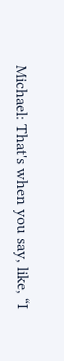Michael: That's when you say, like, “I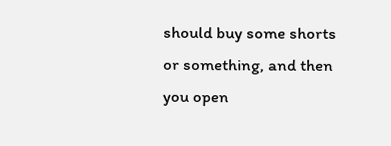should buy some shorts or something, and then you open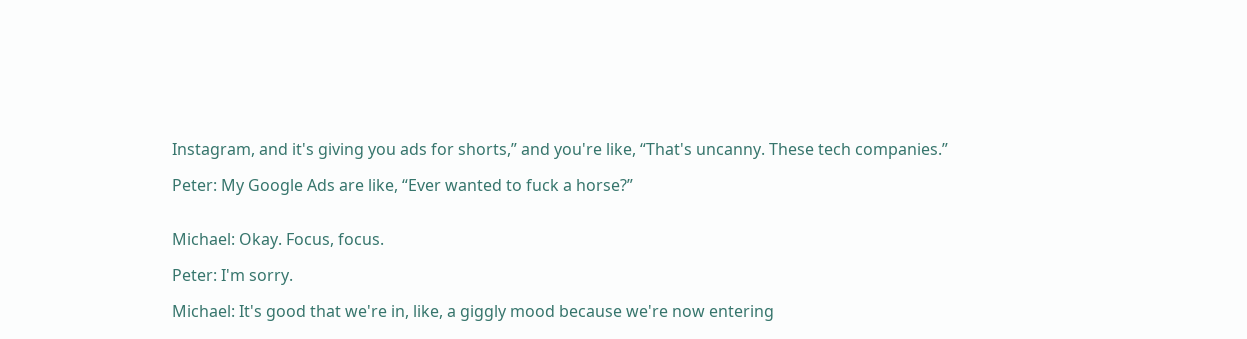Instagram, and it's giving you ads for shorts,” and you're like, “That's uncanny. These tech companies.”

Peter: My Google Ads are like, “Ever wanted to fuck a horse?”


Michael: Okay. Focus, focus.

Peter: I'm sorry.

Michael: It's good that we're in, like, a giggly mood because we're now entering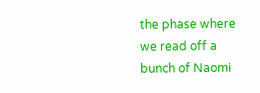the phase where we read off a bunch of Naomi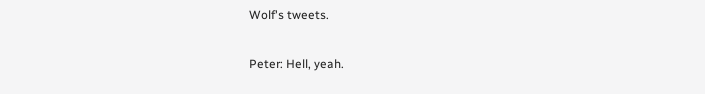Wolf's tweets.

Peter: Hell, yeah.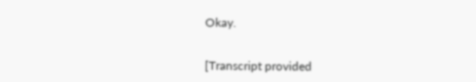Okay.


[Transcript provided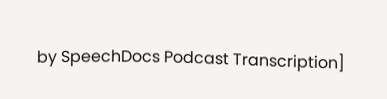by SpeechDocs Podcast Transcription]